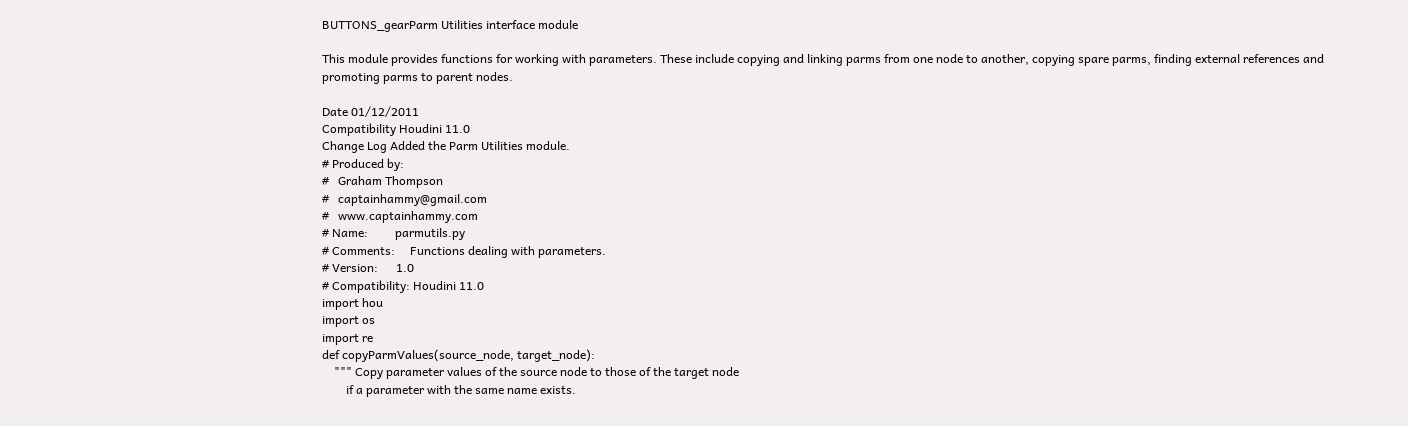BUTTONS_gearParm Utilities interface module

This module provides functions for working with parameters. These include copying and linking parms from one node to another, copying spare parms, finding external references and promoting parms to parent nodes.

Date 01/12/2011
Compatibility Houdini 11.0
Change Log Added the Parm Utilities module.
# Produced by:
#   Graham Thompson
#   captainhammy@gmail.com
#   www.captainhammy.com
# Name:         parmutils.py
# Comments:     Functions dealing with parameters.
# Version:      1.0
# Compatibility: Houdini 11.0
import hou
import os
import re
def copyParmValues(source_node, target_node):
    """ Copy parameter values of the source node to those of the target node
        if a parameter with the same name exists.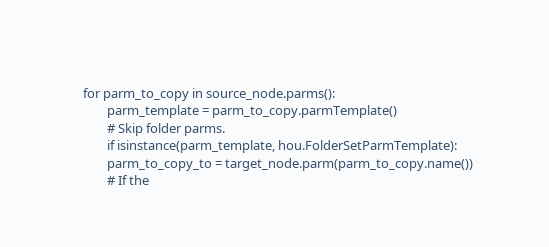for parm_to_copy in source_node.parms():
        parm_template = parm_to_copy.parmTemplate()
        # Skip folder parms.
        if isinstance(parm_template, hou.FolderSetParmTemplate):
        parm_to_copy_to = target_node.parm(parm_to_copy.name())
        # If the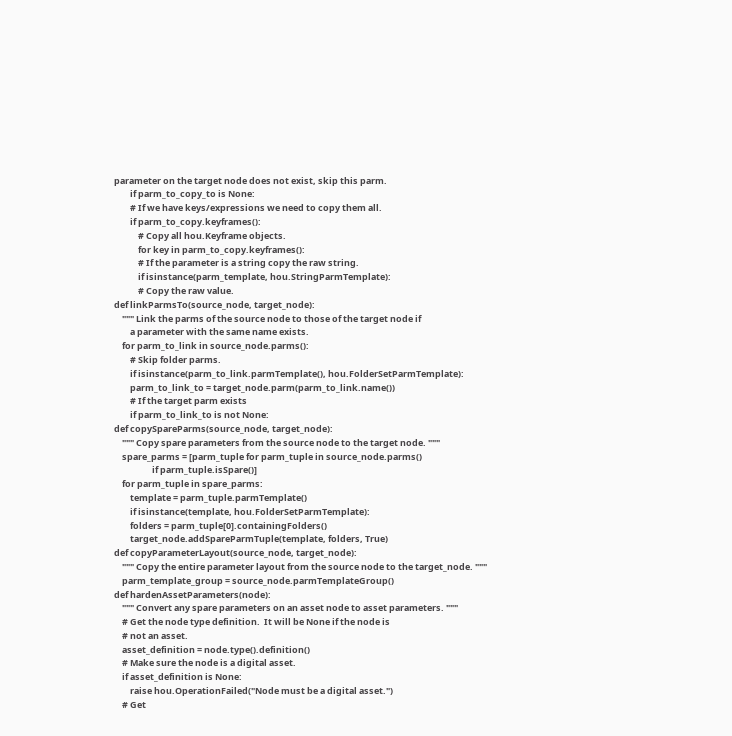parameter on the target node does not exist, skip this parm.
        if parm_to_copy_to is None:
        # If we have keys/expressions we need to copy them all.
        if parm_to_copy.keyframes():
            # Copy all hou.Keyframe objects.
            for key in parm_to_copy.keyframes():
            # If the parameter is a string copy the raw string.
            if isinstance(parm_template, hou.StringParmTemplate):
            # Copy the raw value.
def linkParmsTo(source_node, target_node):
    """ Link the parms of the source node to those of the target node if
        a parameter with the same name exists.
    for parm_to_link in source_node.parms():
        # Skip folder parms.
        if isinstance(parm_to_link.parmTemplate(), hou.FolderSetParmTemplate):
        parm_to_link_to = target_node.parm(parm_to_link.name())
        # If the target parm exists
        if parm_to_link_to is not None:
def copySpareParms(source_node, target_node):
    """ Copy spare parameters from the source node to the target node. """
    spare_parms = [parm_tuple for parm_tuple in source_node.parms()
                   if parm_tuple.isSpare()]
    for parm_tuple in spare_parms:
        template = parm_tuple.parmTemplate()
        if isinstance(template, hou.FolderSetParmTemplate):
        folders = parm_tuple[0].containingFolders()
        target_node.addSpareParmTuple(template, folders, True)
def copyParameterLayout(source_node, target_node):
    """ Copy the entire parameter layout from the source node to the target_node. """
    parm_template_group = source_node.parmTemplateGroup()
def hardenAssetParameters(node):
    """ Convert any spare parameters on an asset node to asset parameters. """
    # Get the node type definition.  It will be None if the node is
    # not an asset.
    asset_definition = node.type().definition()
    # Make sure the node is a digital asset.
    if asset_definition is None:
        raise hou.OperationFailed("Node must be a digital asset.")
    # Get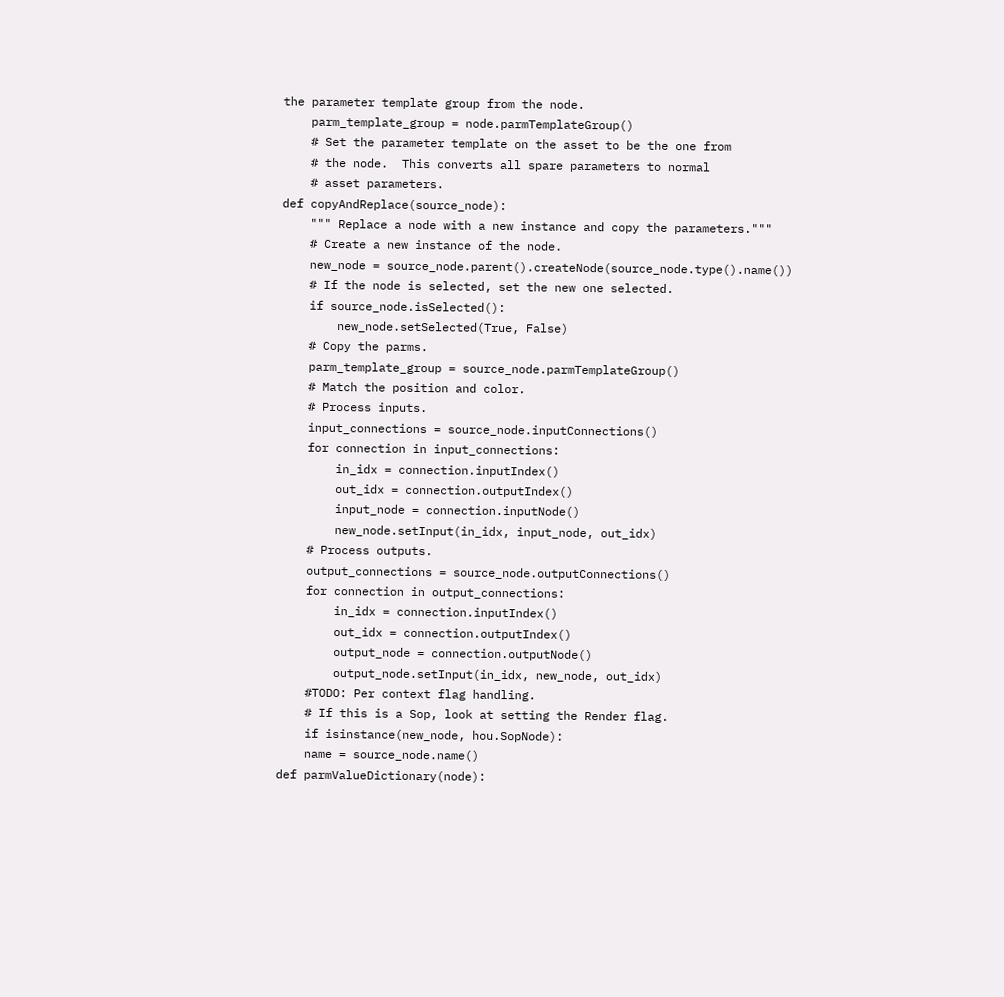the parameter template group from the node.
    parm_template_group = node.parmTemplateGroup()
    # Set the parameter template on the asset to be the one from
    # the node.  This converts all spare parameters to normal
    # asset parameters.
def copyAndReplace(source_node):
    """ Replace a node with a new instance and copy the parameters."""
    # Create a new instance of the node.
    new_node = source_node.parent().createNode(source_node.type().name())
    # If the node is selected, set the new one selected.
    if source_node.isSelected():
        new_node.setSelected(True, False)
    # Copy the parms.
    parm_template_group = source_node.parmTemplateGroup()
    # Match the position and color.
    # Process inputs.
    input_connections = source_node.inputConnections()
    for connection in input_connections:
        in_idx = connection.inputIndex()
        out_idx = connection.outputIndex()
        input_node = connection.inputNode()
        new_node.setInput(in_idx, input_node, out_idx)
    # Process outputs.
    output_connections = source_node.outputConnections()
    for connection in output_connections:
        in_idx = connection.inputIndex()
        out_idx = connection.outputIndex()
        output_node = connection.outputNode()
        output_node.setInput(in_idx, new_node, out_idx)
    #TODO: Per context flag handling.
    # If this is a Sop, look at setting the Render flag.
    if isinstance(new_node, hou.SopNode):
    name = source_node.name()
def parmValueDictionary(node):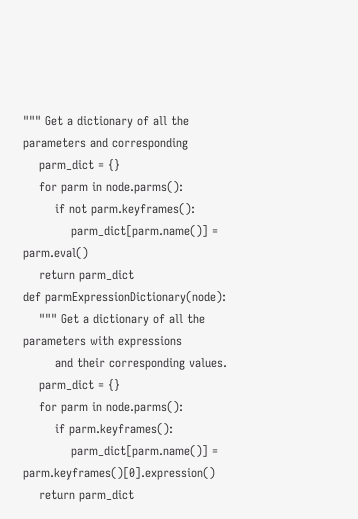""" Get a dictionary of all the parameters and corresponding
    parm_dict = {}
    for parm in node.parms():
        if not parm.keyframes():
            parm_dict[parm.name()] = parm.eval()
    return parm_dict
def parmExpressionDictionary(node):
    """ Get a dictionary of all the parameters with expressions
        and their corresponding values.
    parm_dict = {}
    for parm in node.parms():
        if parm.keyframes():
            parm_dict[parm.name()] = parm.keyframes()[0].expression()
    return parm_dict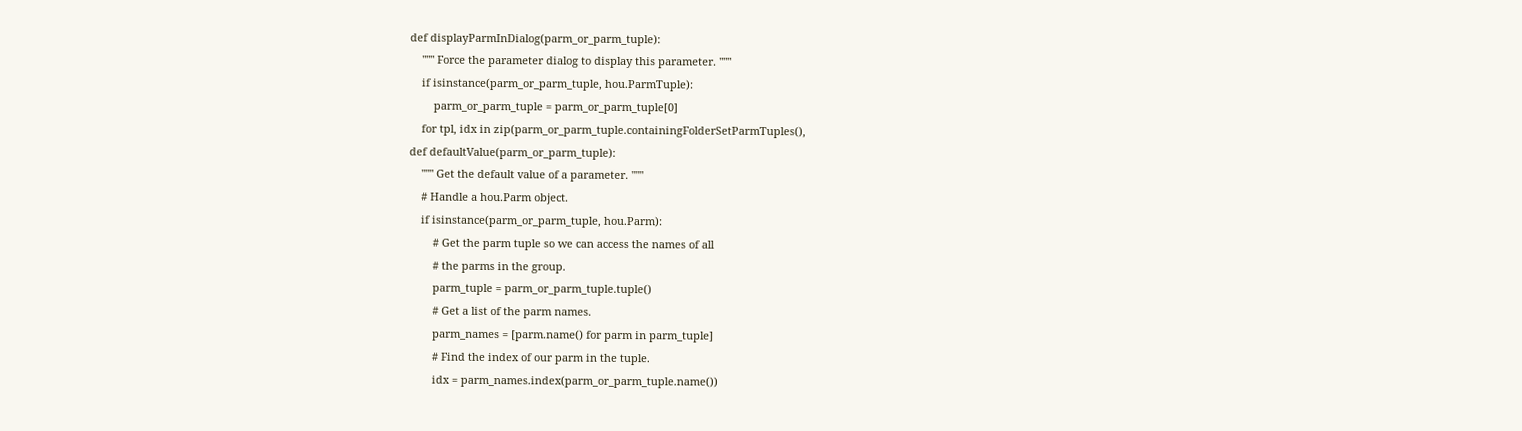def displayParmInDialog(parm_or_parm_tuple):
    """ Force the parameter dialog to display this parameter. """
    if isinstance(parm_or_parm_tuple, hou.ParmTuple):
        parm_or_parm_tuple = parm_or_parm_tuple[0]
    for tpl, idx in zip(parm_or_parm_tuple.containingFolderSetParmTuples(),
def defaultValue(parm_or_parm_tuple):
    """ Get the default value of a parameter. """
    # Handle a hou.Parm object.
    if isinstance(parm_or_parm_tuple, hou.Parm):
        # Get the parm tuple so we can access the names of all
        # the parms in the group.
        parm_tuple = parm_or_parm_tuple.tuple()
        # Get a list of the parm names.
        parm_names = [parm.name() for parm in parm_tuple]
        # Find the index of our parm in the tuple.
        idx = parm_names.index(parm_or_parm_tuple.name())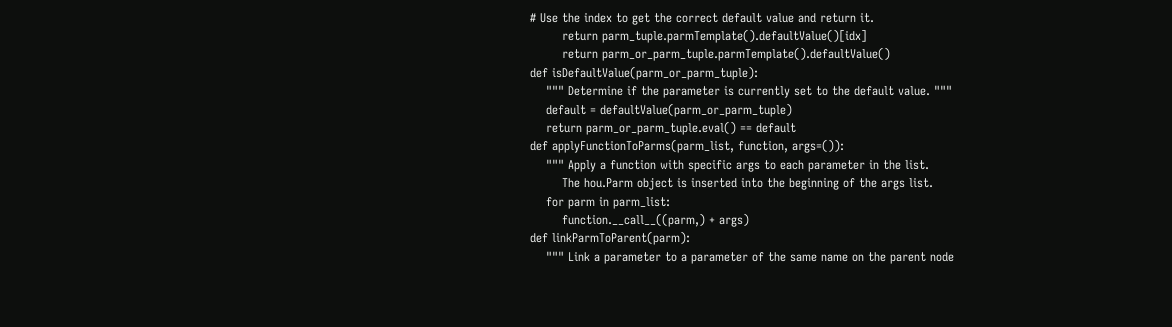# Use the index to get the correct default value and return it.
        return parm_tuple.parmTemplate().defaultValue()[idx]
        return parm_or_parm_tuple.parmTemplate().defaultValue()
def isDefaultValue(parm_or_parm_tuple):
    """ Determine if the parameter is currently set to the default value. """
    default = defaultValue(parm_or_parm_tuple)
    return parm_or_parm_tuple.eval() == default
def applyFunctionToParms(parm_list, function, args=()):
    """ Apply a function with specific args to each parameter in the list.
        The hou.Parm object is inserted into the beginning of the args list.
    for parm in parm_list:
        function.__call__((parm,) + args)
def linkParmToParent(parm):
    """ Link a parameter to a parameter of the same name on the parent node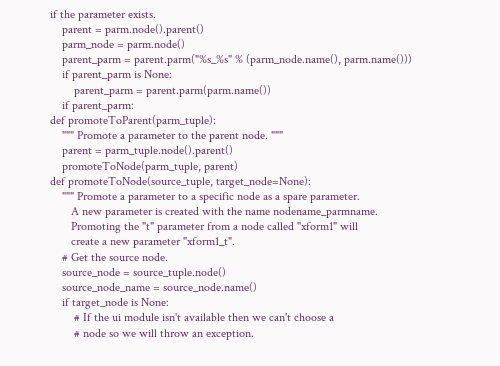if the parameter exists.
    parent = parm.node().parent()
    parm_node = parm.node()
    parent_parm = parent.parm("%s_%s" % (parm_node.name(), parm.name()))
    if parent_parm is None:
        parent_parm = parent.parm(parm.name())
    if parent_parm:
def promoteToParent(parm_tuple):
    """ Promote a parameter to the parent node. """
    parent = parm_tuple.node().parent()
    promoteToNode(parm_tuple, parent)
def promoteToNode(source_tuple, target_node=None):
    """ Promote a parameter to a specific node as a spare parameter.
       A new parameter is created with the name nodename_parmname.
       Promoting the "t" parameter from a node called "xform1" will
       create a new parameter "xform1_t".
    # Get the source node.
    source_node = source_tuple.node()
    source_node_name = source_node.name()
    if target_node is None:
        # If the ui module isn't available then we can't choose a
        # node so we will throw an exception.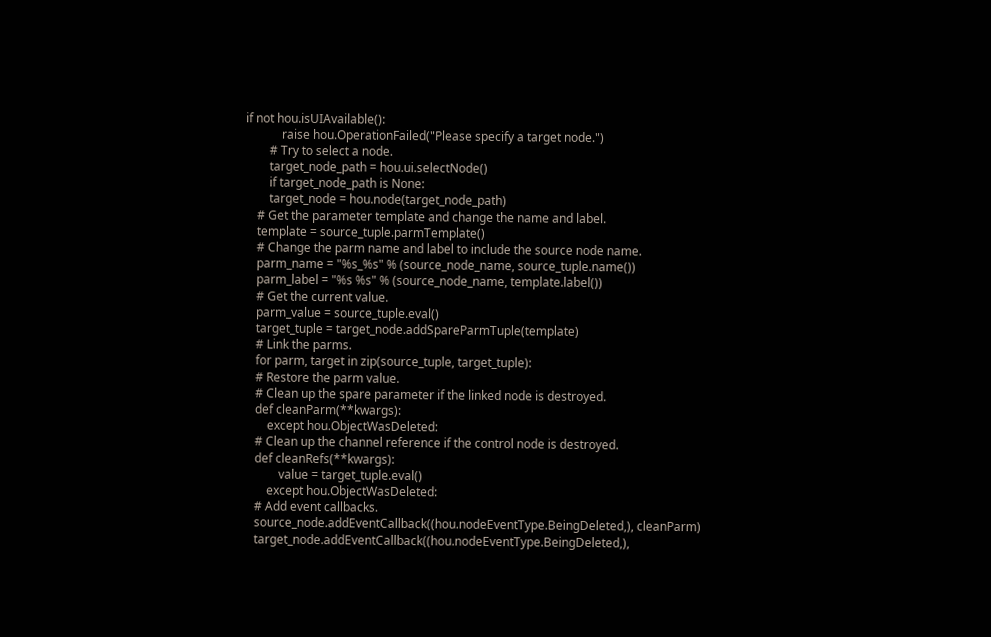if not hou.isUIAvailable():
            raise hou.OperationFailed("Please specify a target node.")
        # Try to select a node.
        target_node_path = hou.ui.selectNode()
        if target_node_path is None:
        target_node = hou.node(target_node_path)
    # Get the parameter template and change the name and label.
    template = source_tuple.parmTemplate()
    # Change the parm name and label to include the source node name.
    parm_name = "%s_%s" % (source_node_name, source_tuple.name())
    parm_label = "%s %s" % (source_node_name, template.label())
    # Get the current value.
    parm_value = source_tuple.eval()
    target_tuple = target_node.addSpareParmTuple(template)
    # Link the parms.
    for parm, target in zip(source_tuple, target_tuple):
    # Restore the parm value.
    # Clean up the spare parameter if the linked node is destroyed.
    def cleanParm(**kwargs):
        except hou.ObjectWasDeleted:
    # Clean up the channel reference if the control node is destroyed.
    def cleanRefs(**kwargs):
            value = target_tuple.eval()
        except hou.ObjectWasDeleted:
    # Add event callbacks.
    source_node.addEventCallback((hou.nodeEventType.BeingDeleted,), cleanParm)
    target_node.addEventCallback((hou.nodeEventType.BeingDeleted,),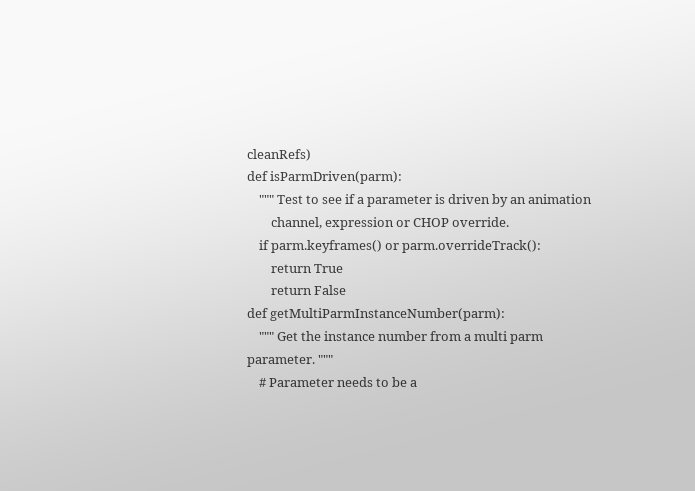cleanRefs)
def isParmDriven(parm):
    """ Test to see if a parameter is driven by an animation
        channel, expression or CHOP override.
    if parm.keyframes() or parm.overrideTrack():
        return True
        return False
def getMultiParmInstanceNumber(parm):
    """ Get the instance number from a multi parm parameter. """
    # Parameter needs to be a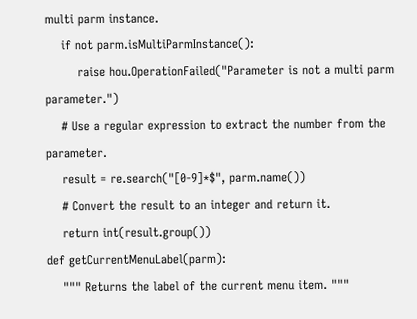multi parm instance.
    if not parm.isMultiParmInstance():
        raise hou.OperationFailed("Parameter is not a multi parm parameter.")
    # Use a regular expression to extract the number from the parameter.
    result = re.search("[0-9]*$", parm.name())
    # Convert the result to an integer and return it.
    return int(result.group())
def getCurrentMenuLabel(parm):
    """ Returns the label of the current menu item. """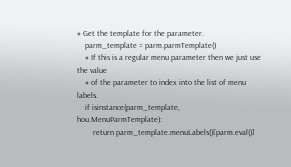# Get the template for the parameter.
    parm_template = parm.parmTemplate()
    # If this is a regular menu parameter then we just use the value
    # of the parameter to index into the list of menu labels.
    if isinstance(parm_template, hou.MenuParmTemplate):
        return parm_template.menuLabels()[parm.eval()]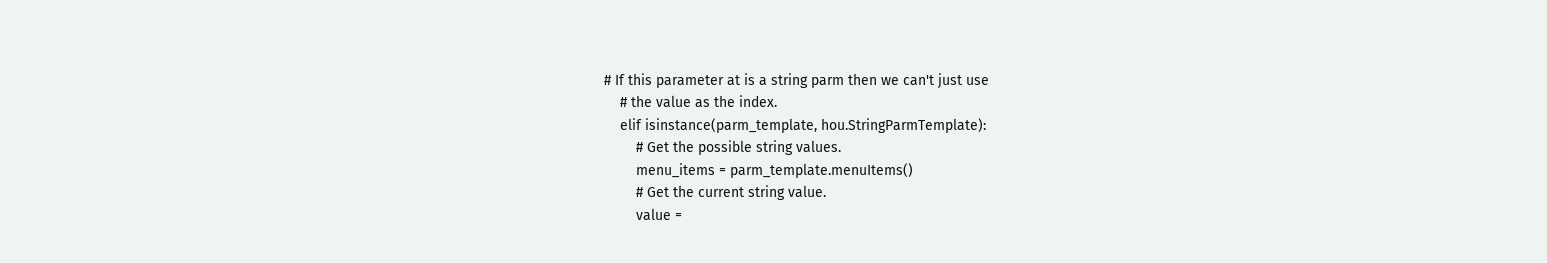# If this parameter at is a string parm then we can't just use
    # the value as the index.
    elif isinstance(parm_template, hou.StringParmTemplate):
        # Get the possible string values.
        menu_items = parm_template.menuItems()
        # Get the current string value.
        value =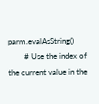parm.evalAsString()
        # Use the index of the current value in the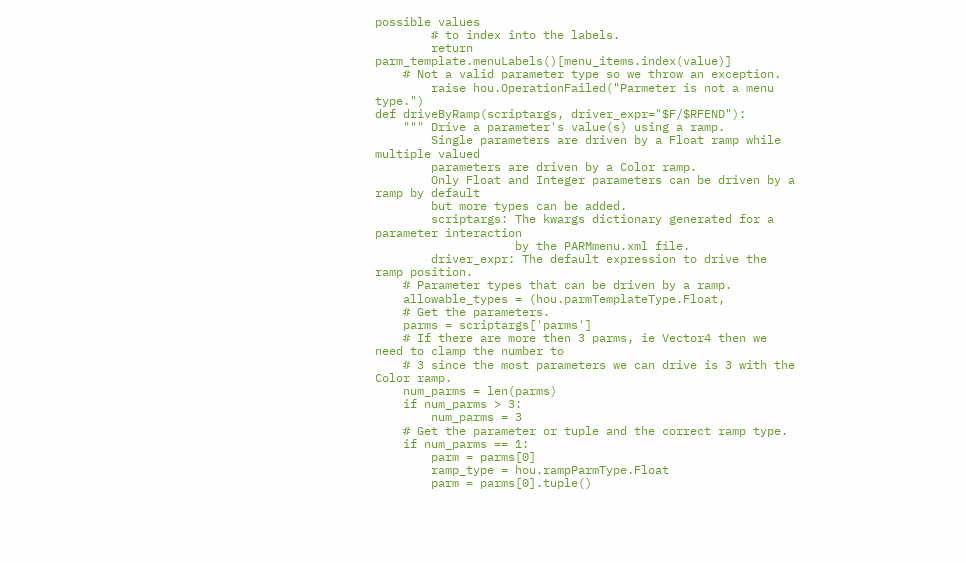possible values
        # to index into the labels.
        return parm_template.menuLabels()[menu_items.index(value)]
    # Not a valid parameter type so we throw an exception.
        raise hou.OperationFailed("Parmeter is not a menu type.")
def driveByRamp(scriptargs, driver_expr="$F/$RFEND"):
    """ Drive a parameter's value(s) using a ramp.
        Single parameters are driven by a Float ramp while multiple valued
        parameters are driven by a Color ramp.
        Only Float and Integer parameters can be driven by a ramp by default
        but more types can be added.
        scriptargs: The kwargs dictionary generated for a parameter interaction
                    by the PARMmenu.xml file.
        driver_expr: The default expression to drive the ramp position.
    # Parameter types that can be driven by a ramp.
    allowable_types = (hou.parmTemplateType.Float,
    # Get the parameters.
    parms = scriptargs['parms']
    # If there are more then 3 parms, ie Vector4 then we need to clamp the number to
    # 3 since the most parameters we can drive is 3 with the Color ramp.
    num_parms = len(parms)
    if num_parms > 3:
        num_parms = 3
    # Get the parameter or tuple and the correct ramp type.
    if num_parms == 1:
        parm = parms[0]
        ramp_type = hou.rampParmType.Float
        parm = parms[0].tuple()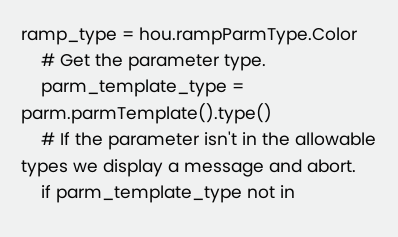ramp_type = hou.rampParmType.Color
    # Get the parameter type.
    parm_template_type = parm.parmTemplate().type()
    # If the parameter isn't in the allowable types we display a message and abort.
    if parm_template_type not in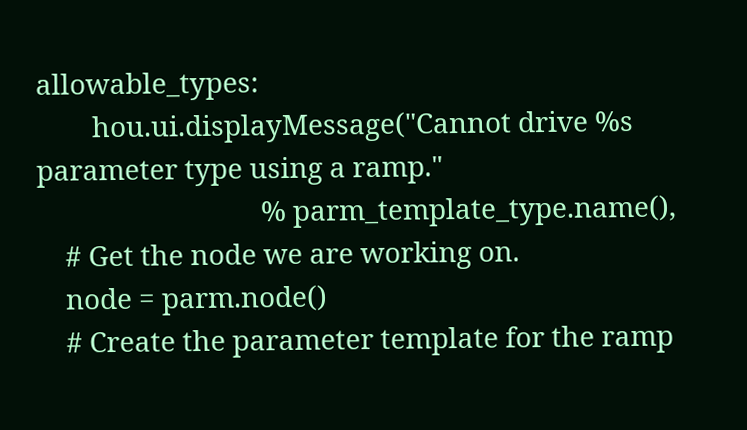allowable_types:
        hou.ui.displayMessage("Cannot drive %s parameter type using a ramp."
                                % parm_template_type.name(),
    # Get the node we are working on.
    node = parm.node()
    # Create the parameter template for the ramp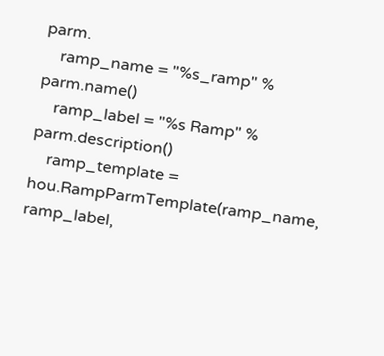parm.
    ramp_name = "%s_ramp" % parm.name()
    ramp_label = "%s Ramp" % parm.description()
    ramp_template = hou.RampParmTemplate(ramp_name, ramp_label,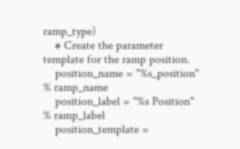ramp_type)
    # Create the parameter template for the ramp position.
    position_name = "%s_position" % ramp_name
    position_label = "%s Position" % ramp_label
    position_template =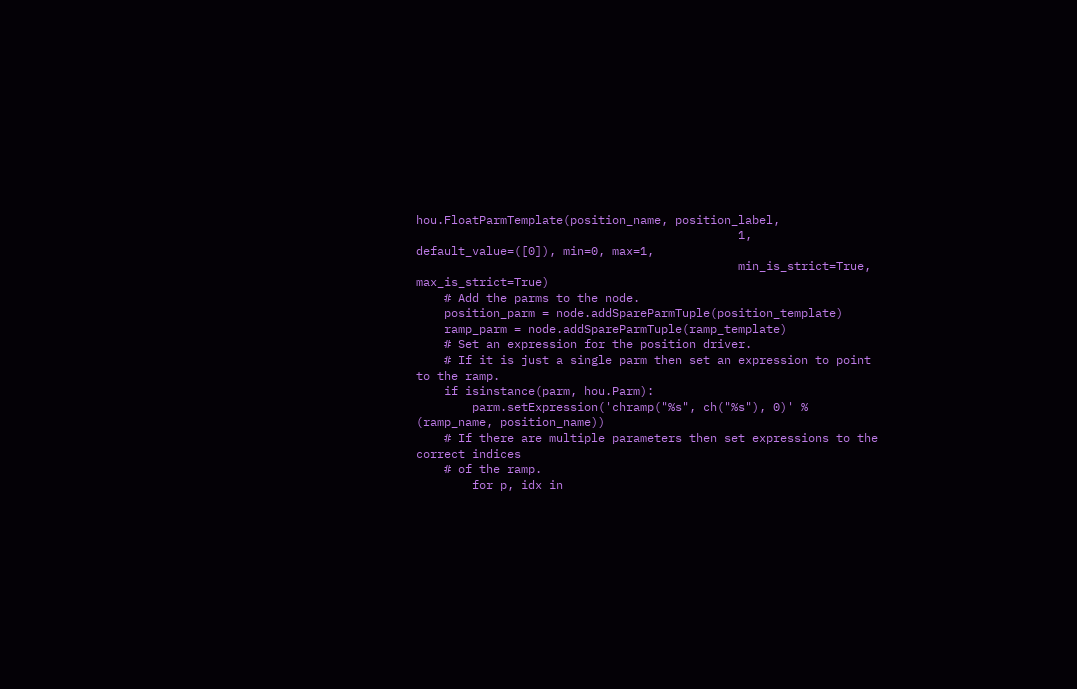hou.FloatParmTemplate(position_name, position_label,
                                              1, default_value=([0]), min=0, max=1,
                                              min_is_strict=True, max_is_strict=True)
    # Add the parms to the node.
    position_parm = node.addSpareParmTuple(position_template)
    ramp_parm = node.addSpareParmTuple(ramp_template)
    # Set an expression for the position driver.
    # If it is just a single parm then set an expression to point to the ramp.
    if isinstance(parm, hou.Parm):
        parm.setExpression('chramp("%s", ch("%s"), 0)' % (ramp_name, position_name))
    # If there are multiple parameters then set expressions to the correct indices
    # of the ramp.
        for p, idx in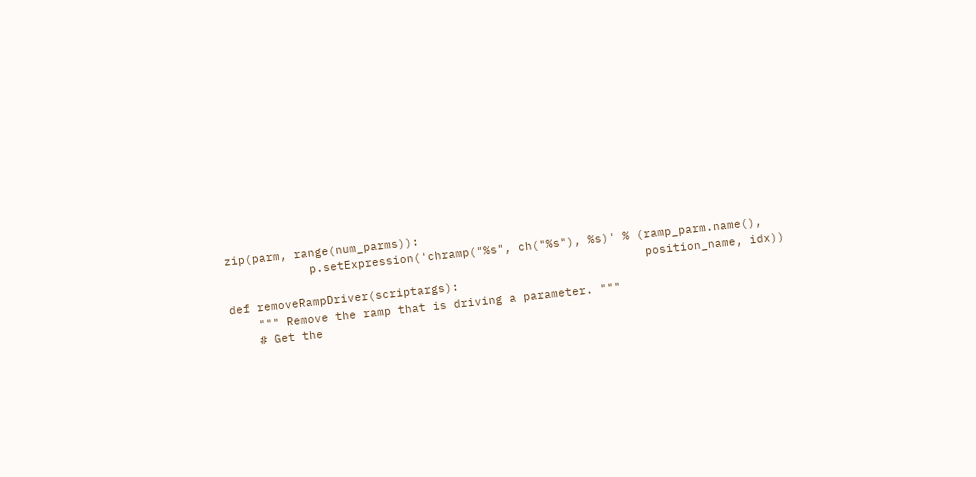zip(parm, range(num_parms)):
            p.setExpression('chramp("%s", ch("%s"), %s)' % (ramp_parm.name(),
                                                            position_name, idx))
def removeRampDriver(scriptargs):
    """ Remove the ramp that is driving a parameter. """
    # Get the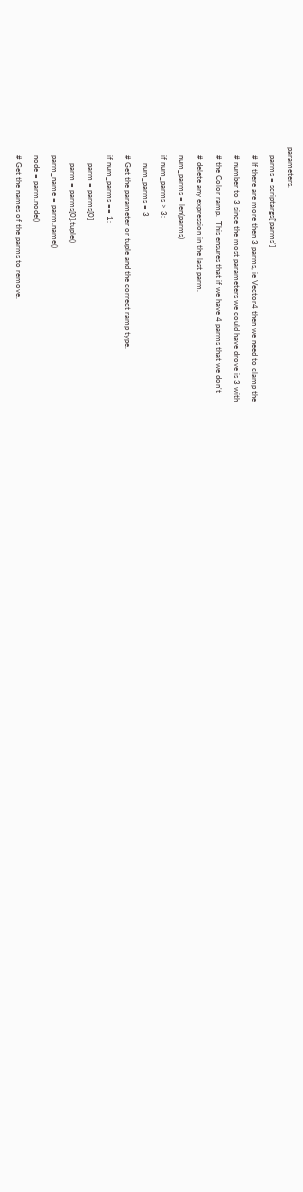parameters.
    parms = scriptargs['parms']
    # If there are more then 3 parms, ie Vector4 then we need to clamp the
    # number to 3 since the most parameters we could have drove is 3 with
    # the Color ramp.  This ensures that if we have 4 parms that we don't
    # delete any expression in the last parm.
    num_parms = len(parms)
    if num_parms > 3:
        num_parms = 3
    # Get the parameter or tuple and the correct ramp type.
    if num_parms == 1:
        parm = parms[0]
        parm = parms[0].tuple()
    parm_name = parm.name()
    node = parm.node()
    # Get the names of the parms to remove.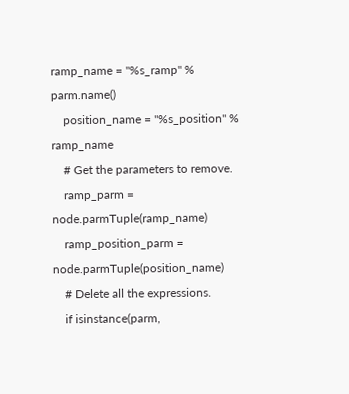ramp_name = "%s_ramp" % parm.name()
    position_name = "%s_position" % ramp_name
    # Get the parameters to remove.
    ramp_parm = node.parmTuple(ramp_name)
    ramp_position_parm = node.parmTuple(position_name)
    # Delete all the expressions.
    if isinstance(parm,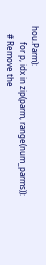hou.Parm):
        for p, idx in zip(parm, range(num_parms)):
    # Remove the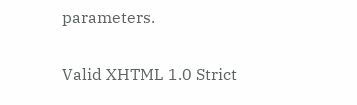parameters.

Valid XHTML 1.0 Strict